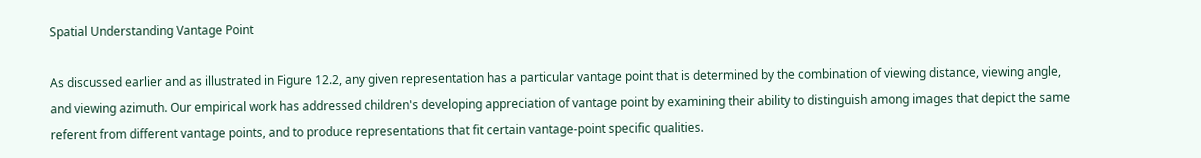Spatial Understanding Vantage Point

As discussed earlier and as illustrated in Figure 12.2, any given representation has a particular vantage point that is determined by the combination of viewing distance, viewing angle, and viewing azimuth. Our empirical work has addressed children's developing appreciation of vantage point by examining their ability to distinguish among images that depict the same referent from different vantage points, and to produce representations that fit certain vantage-point specific qualities.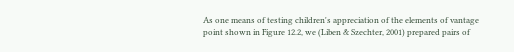As one means of testing children's appreciation of the elements of vantage point shown in Figure 12.2, we (Liben & Szechter, 2001) prepared pairs of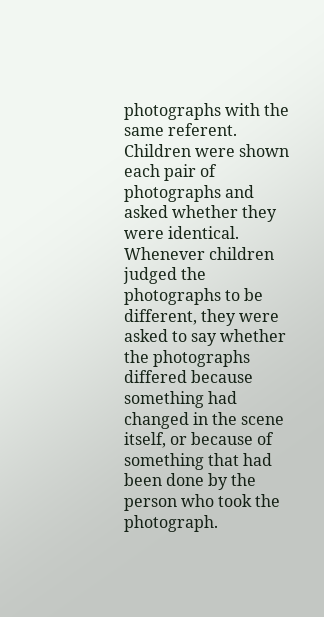photographs with the same referent. Children were shown each pair of photographs and asked whether they were identical. Whenever children judged the photographs to be different, they were asked to say whether the photographs differed because something had changed in the scene itself, or because of something that had been done by the person who took the photograph.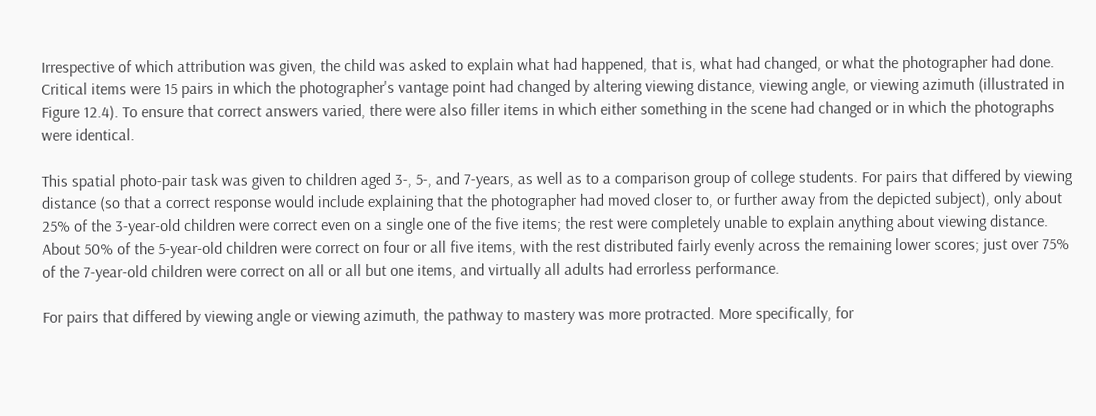Irrespective of which attribution was given, the child was asked to explain what had happened, that is, what had changed, or what the photographer had done. Critical items were 15 pairs in which the photographer's vantage point had changed by altering viewing distance, viewing angle, or viewing azimuth (illustrated in Figure 12.4). To ensure that correct answers varied, there were also filler items in which either something in the scene had changed or in which the photographs were identical.

This spatial photo-pair task was given to children aged 3-, 5-, and 7-years, as well as to a comparison group of college students. For pairs that differed by viewing distance (so that a correct response would include explaining that the photographer had moved closer to, or further away from the depicted subject), only about 25% of the 3-year-old children were correct even on a single one of the five items; the rest were completely unable to explain anything about viewing distance. About 50% of the 5-year-old children were correct on four or all five items, with the rest distributed fairly evenly across the remaining lower scores; just over 75% of the 7-year-old children were correct on all or all but one items, and virtually all adults had errorless performance.

For pairs that differed by viewing angle or viewing azimuth, the pathway to mastery was more protracted. More specifically, for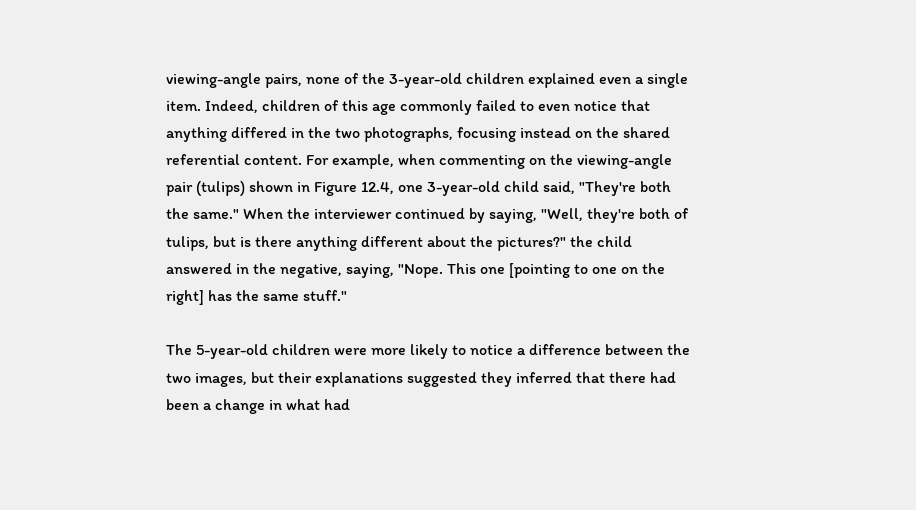viewing-angle pairs, none of the 3-year-old children explained even a single item. Indeed, children of this age commonly failed to even notice that anything differed in the two photographs, focusing instead on the shared referential content. For example, when commenting on the viewing-angle pair (tulips) shown in Figure 12.4, one 3-year-old child said, "They're both the same." When the interviewer continued by saying, "Well, they're both of tulips, but is there anything different about the pictures?" the child answered in the negative, saying, "Nope. This one [pointing to one on the right] has the same stuff."

The 5-year-old children were more likely to notice a difference between the two images, but their explanations suggested they inferred that there had been a change in what had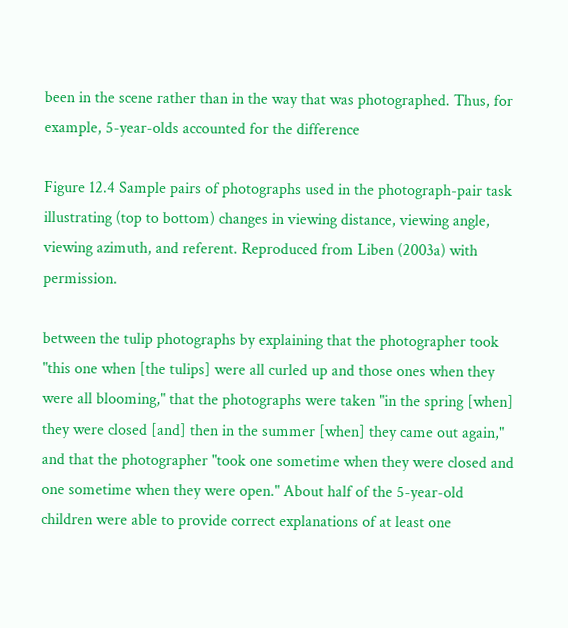been in the scene rather than in the way that was photographed. Thus, for example, 5-year-olds accounted for the difference

Figure 12.4 Sample pairs of photographs used in the photograph-pair task illustrating (top to bottom) changes in viewing distance, viewing angle, viewing azimuth, and referent. Reproduced from Liben (2003a) with permission.

between the tulip photographs by explaining that the photographer took "this one when [the tulips] were all curled up and those ones when they were all blooming," that the photographs were taken "in the spring [when] they were closed [and] then in the summer [when] they came out again," and that the photographer "took one sometime when they were closed and one sometime when they were open." About half of the 5-year-old children were able to provide correct explanations of at least one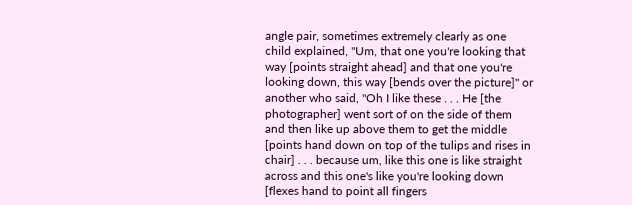angle pair, sometimes extremely clearly as one child explained, "Um, that one you're looking that way [points straight ahead] and that one you're looking down, this way [bends over the picture]" or another who said, "Oh I like these . . . He [the photographer] went sort of on the side of them and then like up above them to get the middle [points hand down on top of the tulips and rises in chair] . . . because um, like this one is like straight across and this one's like you're looking down [flexes hand to point all fingers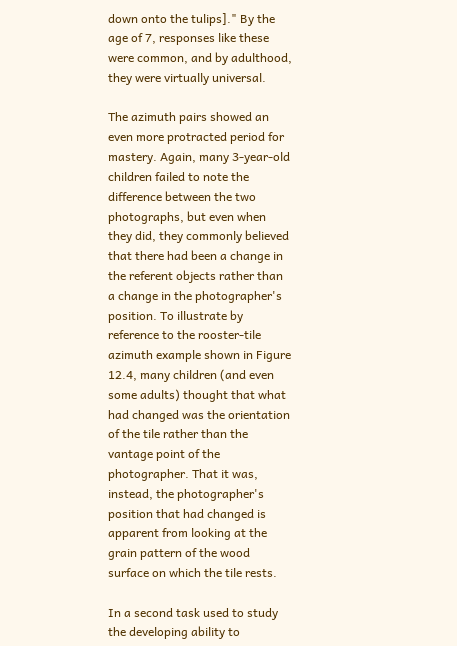down onto the tulips]." By the age of 7, responses like these were common, and by adulthood, they were virtually universal.

The azimuth pairs showed an even more protracted period for mastery. Again, many 3-year-old children failed to note the difference between the two photographs, but even when they did, they commonly believed that there had been a change in the referent objects rather than a change in the photographer's position. To illustrate by reference to the rooster-tile azimuth example shown in Figure 12.4, many children (and even some adults) thought that what had changed was the orientation of the tile rather than the vantage point of the photographer. That it was, instead, the photographer's position that had changed is apparent from looking at the grain pattern of the wood surface on which the tile rests.

In a second task used to study the developing ability to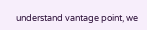understand vantage point, we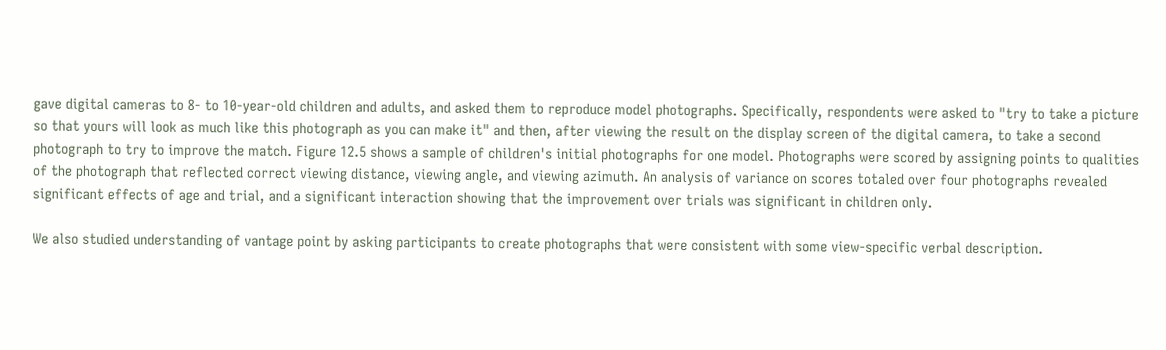gave digital cameras to 8- to 10-year-old children and adults, and asked them to reproduce model photographs. Specifically, respondents were asked to "try to take a picture so that yours will look as much like this photograph as you can make it" and then, after viewing the result on the display screen of the digital camera, to take a second photograph to try to improve the match. Figure 12.5 shows a sample of children's initial photographs for one model. Photographs were scored by assigning points to qualities of the photograph that reflected correct viewing distance, viewing angle, and viewing azimuth. An analysis of variance on scores totaled over four photographs revealed significant effects of age and trial, and a significant interaction showing that the improvement over trials was significant in children only.

We also studied understanding of vantage point by asking participants to create photographs that were consistent with some view-specific verbal description.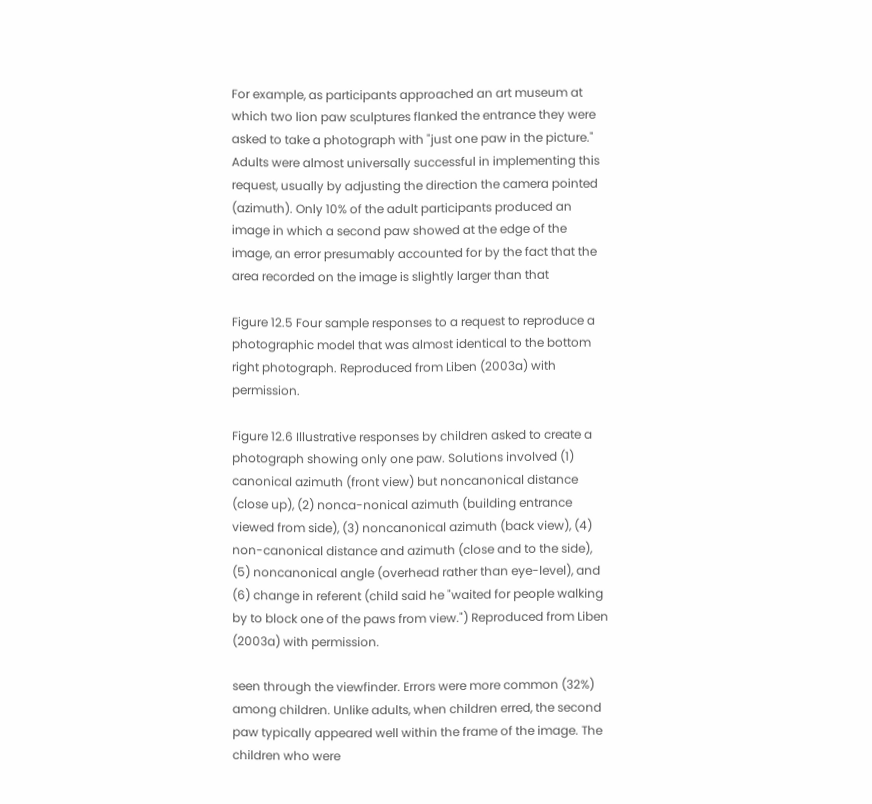For example, as participants approached an art museum at which two lion paw sculptures flanked the entrance they were asked to take a photograph with "just one paw in the picture." Adults were almost universally successful in implementing this request, usually by adjusting the direction the camera pointed (azimuth). Only 10% of the adult participants produced an image in which a second paw showed at the edge of the image, an error presumably accounted for by the fact that the area recorded on the image is slightly larger than that

Figure 12.5 Four sample responses to a request to reproduce a photographic model that was almost identical to the bottom right photograph. Reproduced from Liben (2003a) with permission.

Figure 12.6 Illustrative responses by children asked to create a photograph showing only one paw. Solutions involved (1) canonical azimuth (front view) but noncanonical distance (close up), (2) nonca-nonical azimuth (building entrance viewed from side), (3) noncanonical azimuth (back view), (4) non-canonical distance and azimuth (close and to the side), (5) noncanonical angle (overhead rather than eye-level), and (6) change in referent (child said he "waited for people walking by to block one of the paws from view.") Reproduced from Liben (2003a) with permission.

seen through the viewfinder. Errors were more common (32%) among children. Unlike adults, when children erred, the second paw typically appeared well within the frame of the image. The children who were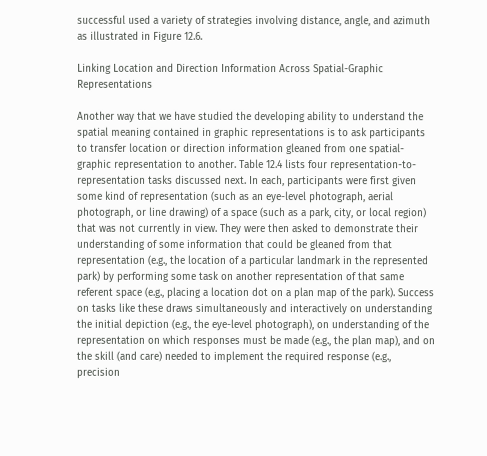successful used a variety of strategies involving distance, angle, and azimuth as illustrated in Figure 12.6.

Linking Location and Direction Information Across Spatial-Graphic Representations

Another way that we have studied the developing ability to understand the spatial meaning contained in graphic representations is to ask participants to transfer location or direction information gleaned from one spatial-graphic representation to another. Table 12.4 lists four representation-to-representation tasks discussed next. In each, participants were first given some kind of representation (such as an eye-level photograph, aerial photograph, or line drawing) of a space (such as a park, city, or local region) that was not currently in view. They were then asked to demonstrate their understanding of some information that could be gleaned from that representation (e.g., the location of a particular landmark in the represented park) by performing some task on another representation of that same referent space (e.g., placing a location dot on a plan map of the park). Success on tasks like these draws simultaneously and interactively on understanding the initial depiction (e.g., the eye-level photograph), on understanding of the representation on which responses must be made (e.g., the plan map), and on the skill (and care) needed to implement the required response (e.g., precision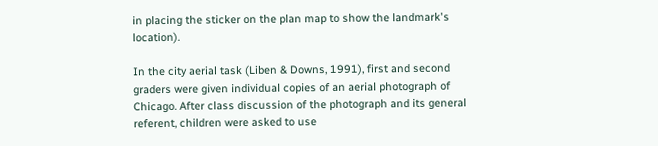in placing the sticker on the plan map to show the landmark's location).

In the city aerial task (Liben & Downs, 1991), first and second graders were given individual copies of an aerial photograph of Chicago. After class discussion of the photograph and its general referent, children were asked to use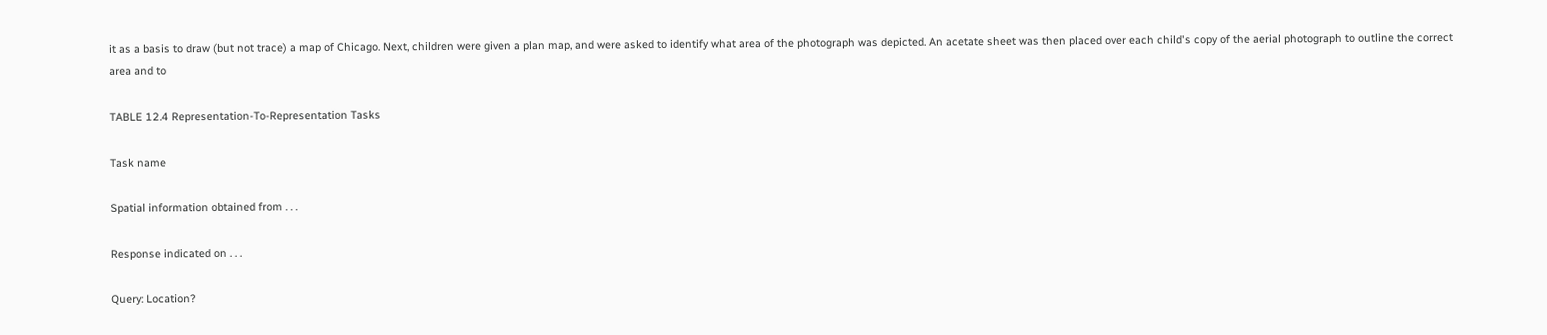it as a basis to draw (but not trace) a map of Chicago. Next, children were given a plan map, and were asked to identify what area of the photograph was depicted. An acetate sheet was then placed over each child's copy of the aerial photograph to outline the correct area and to

TABLE 12.4 Representation-To-Representation Tasks

Task name

Spatial information obtained from . . .

Response indicated on . . .

Query: Location?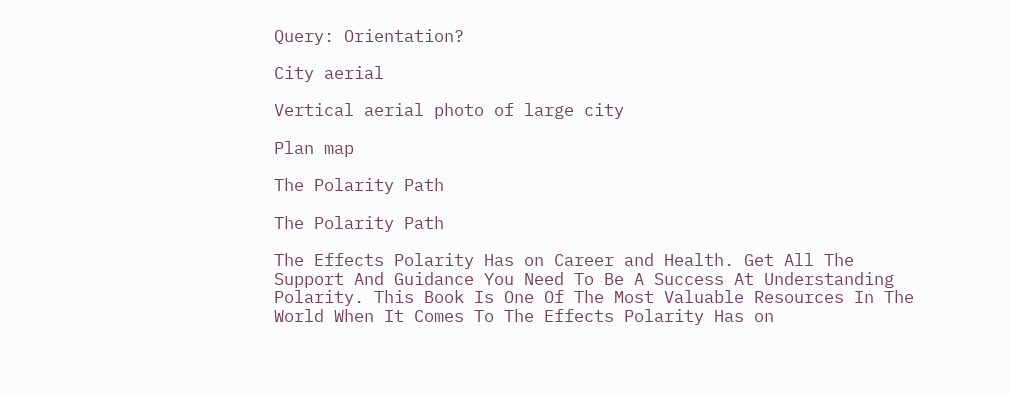Query: Orientation?

City aerial

Vertical aerial photo of large city

Plan map

The Polarity Path

The Polarity Path

The Effects Polarity Has on Career and Health. Get All The Support And Guidance You Need To Be A Success At Understanding Polarity. This Book Is One Of The Most Valuable Resources In The World When It Comes To The Effects Polarity Has on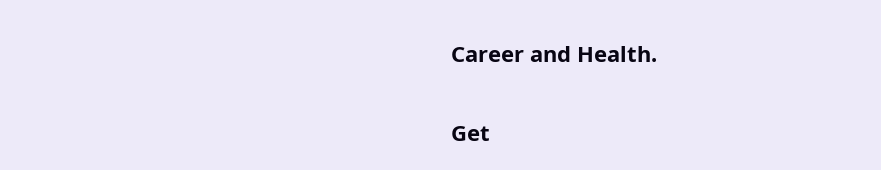Career and Health.

Get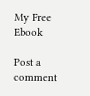My Free Ebook

Post a comment